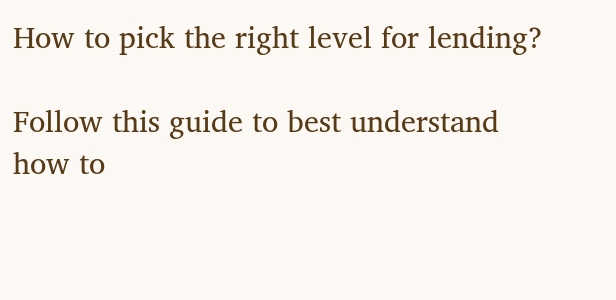How to pick the right level for lending?

Follow this guide to best understand how to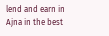lend and earn in Ajna in the best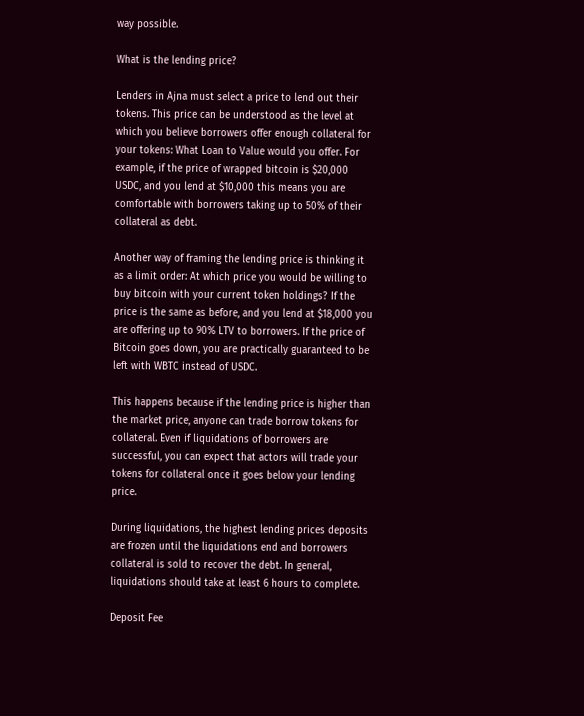way possible.

What is the lending price?

Lenders in Ajna must select a price to lend out their tokens. This price can be understood as the level at which you believe borrowers offer enough collateral for your tokens: What Loan to Value would you offer. For example, if the price of wrapped bitcoin is $20,000 USDC, and you lend at $10,000 this means you are comfortable with borrowers taking up to 50% of their collateral as debt.

Another way of framing the lending price is thinking it as a limit order: At which price you would be willing to buy bitcoin with your current token holdings? If the price is the same as before, and you lend at $18,000 you are offering up to 90% LTV to borrowers. If the price of Bitcoin goes down, you are practically guaranteed to be left with WBTC instead of USDC.

This happens because if the lending price is higher than the market price, anyone can trade borrow tokens for collateral. Even if liquidations of borrowers are successful, you can expect that actors will trade your tokens for collateral once it goes below your lending price.

During liquidations, the highest lending prices deposits are frozen until the liquidations end and borrowers collateral is sold to recover the debt. In general, liquidations should take at least 6 hours to complete.

Deposit Fee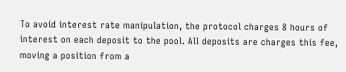To avoid interest rate manipulation, the protocol charges 8 hours of interest on each deposit to the pool. All deposits are charges this fee, moving a position from a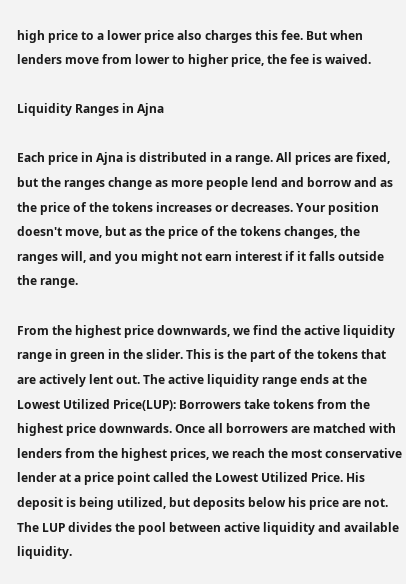high price to a lower price also charges this fee. But when lenders move from lower to higher price, the fee is waived.

Liquidity Ranges in Ajna

Each price in Ajna is distributed in a range. All prices are fixed, but the ranges change as more people lend and borrow and as the price of the tokens increases or decreases. Your position doesn't move, but as the price of the tokens changes, the ranges will, and you might not earn interest if it falls outside the range.

From the highest price downwards, we find the active liquidity range in green in the slider. This is the part of the tokens that are actively lent out. The active liquidity range ends at the Lowest Utilized Price(LUP): Borrowers take tokens from the highest price downwards. Once all borrowers are matched with lenders from the highest prices, we reach the most conservative lender at a price point called the Lowest Utilized Price. His deposit is being utilized, but deposits below his price are not. The LUP divides the pool between active liquidity and available liquidity.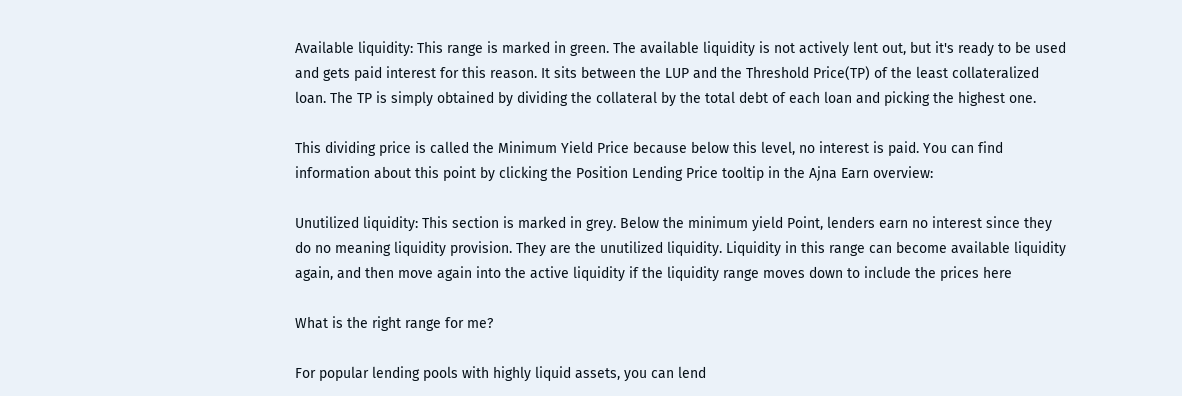Available liquidity: This range is marked in green. The available liquidity is not actively lent out, but it's ready to be used and gets paid interest for this reason. It sits between the LUP and the Threshold Price(TP) of the least collateralized loan. The TP is simply obtained by dividing the collateral by the total debt of each loan and picking the highest one.

This dividing price is called the Minimum Yield Price because below this level, no interest is paid. You can find information about this point by clicking the Position Lending Price tooltip in the Ajna Earn overview:

Unutilized liquidity: This section is marked in grey. Below the minimum yield Point, lenders earn no interest since they do no meaning liquidity provision. They are the unutilized liquidity. Liquidity in this range can become available liquidity again, and then move again into the active liquidity if the liquidity range moves down to include the prices here

What is the right range for me?

For popular lending pools with highly liquid assets, you can lend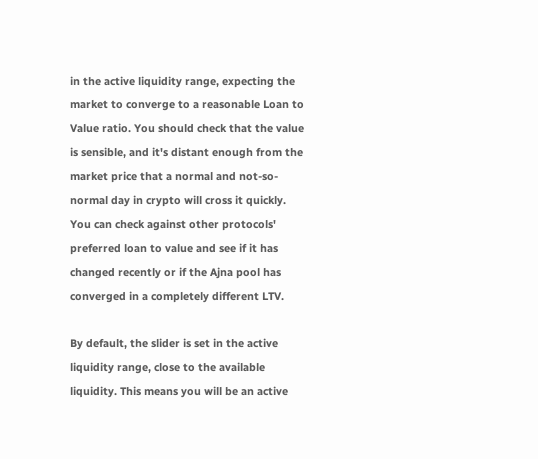in the active liquidity range, expecting the market to converge to a reasonable Loan to Value ratio. You should check that the value is sensible, and it's distant enough from the market price that a normal and not-so-normal day in crypto will cross it quickly. You can check against other protocols' preferred loan to value and see if it has changed recently or if the Ajna pool has converged in a completely different LTV.

By default, the slider is set in the active liquidity range, close to the available liquidity. This means you will be an active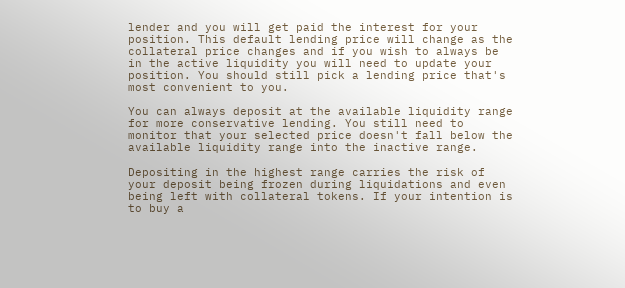lender and you will get paid the interest for your position. This default lending price will change as the collateral price changes and if you wish to always be in the active liquidity you will need to update your position. You should still pick a lending price that's most convenient to you.

You can always deposit at the available liquidity range for more conservative lending. You still need to monitor that your selected price doesn't fall below the available liquidity range into the inactive range.

Depositing in the highest range carries the risk of your deposit being frozen during liquidations and even being left with collateral tokens. If your intention is to buy a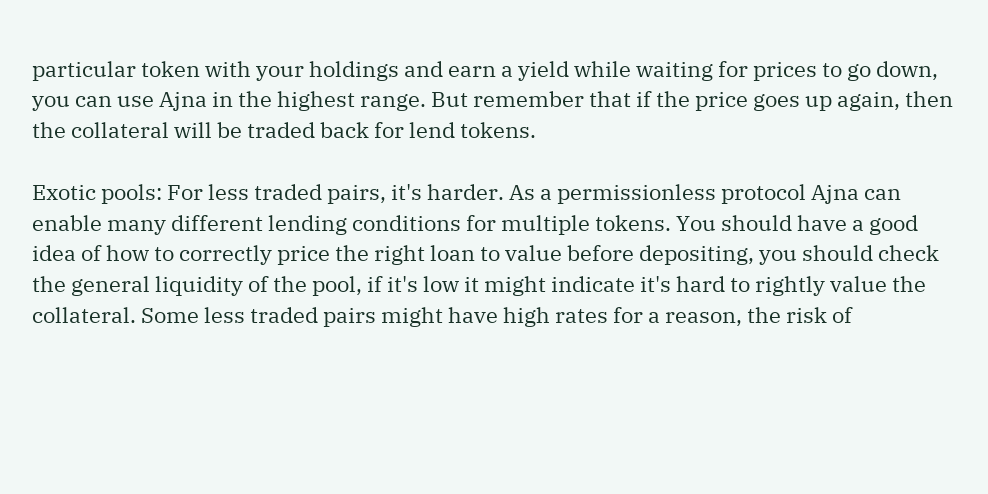particular token with your holdings and earn a yield while waiting for prices to go down, you can use Ajna in the highest range. But remember that if the price goes up again, then the collateral will be traded back for lend tokens.

Exotic pools: For less traded pairs, it's harder. As a permissionless protocol Ajna can enable many different lending conditions for multiple tokens. You should have a good idea of how to correctly price the right loan to value before depositing, you should check the general liquidity of the pool, if it's low it might indicate it's hard to rightly value the collateral. Some less traded pairs might have high rates for a reason, the risk of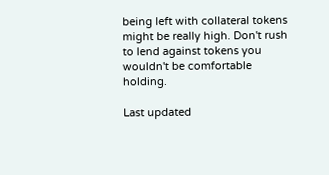being left with collateral tokens might be really high. Don't rush to lend against tokens you wouldn't be comfortable holding.

Last updated